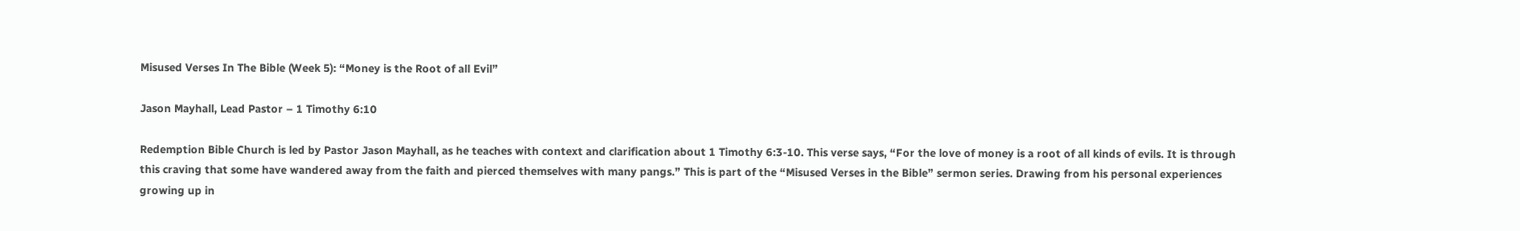Misused Verses In The Bible (Week 5): “Money is the Root of all Evil”

Jason Mayhall, Lead Pastor – 1 Timothy 6:10

Redemption Bible Church is led by Pastor Jason Mayhall, as he teaches with context and clarification about 1 Timothy 6:3-10. This verse says, “For the love of money is a root of all kinds of evils. It is through this craving that some have wandered away from the faith and pierced themselves with many pangs.” This is part of the “Misused Verses in the Bible” sermon series. Drawing from his personal experiences growing up in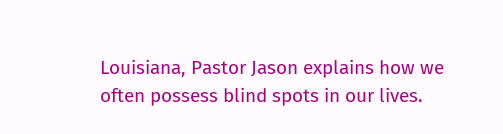Louisiana, Pastor Jason explains how we often possess blind spots in our lives.